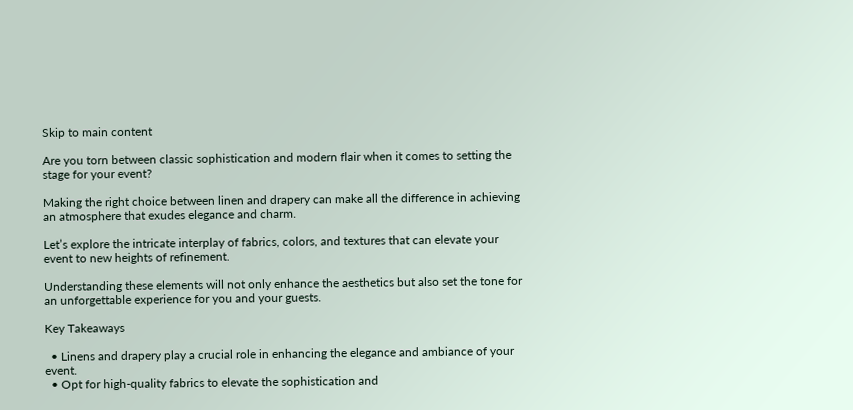Skip to main content

Are you torn between classic sophistication and modern flair when it comes to setting the stage for your event?

Making the right choice between linen and drapery can make all the difference in achieving an atmosphere that exudes elegance and charm.

Let’s explore the intricate interplay of fabrics, colors, and textures that can elevate your event to new heights of refinement.

Understanding these elements will not only enhance the aesthetics but also set the tone for an unforgettable experience for you and your guests.

Key Takeaways

  • Linens and drapery play a crucial role in enhancing the elegance and ambiance of your event.
  • Opt for high-quality fabrics to elevate the sophistication and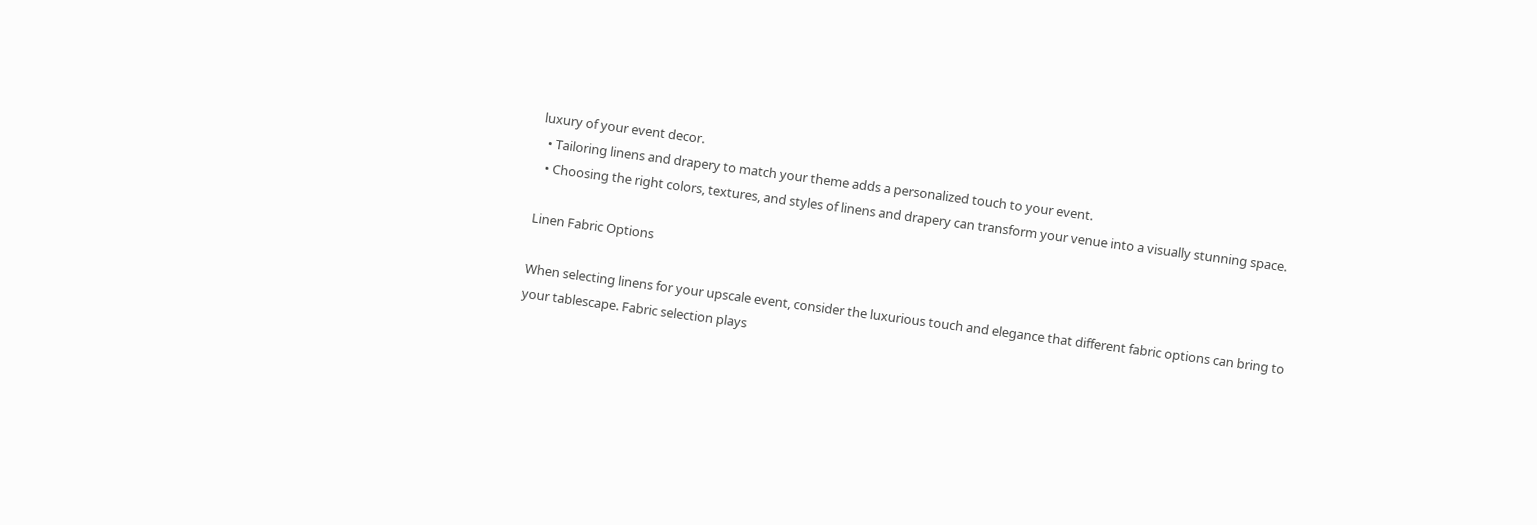luxury of your event decor.
  • Tailoring linens and drapery to match your theme adds a personalized touch to your event.
  • Choosing the right colors, textures, and styles of linens and drapery can transform your venue into a visually stunning space.

Linen Fabric Options

When selecting linens for your upscale event, consider the luxurious touch and elegance that different fabric options can bring to your tablescape. Fabric selection plays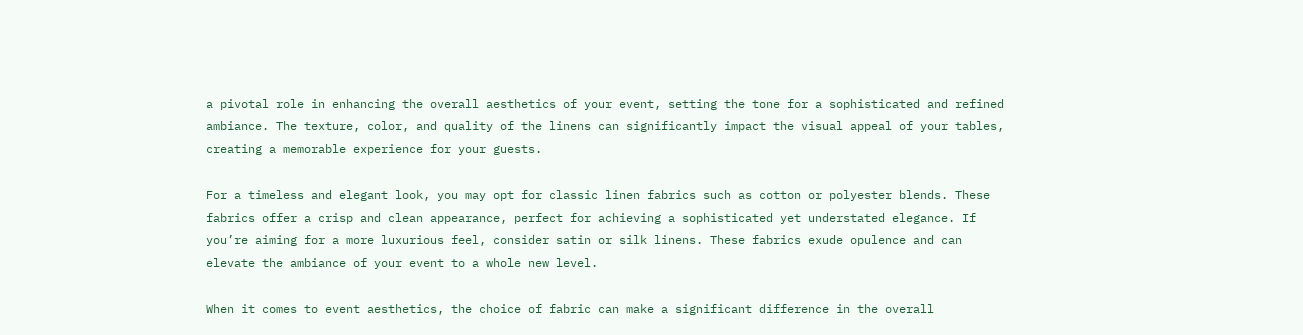a pivotal role in enhancing the overall aesthetics of your event, setting the tone for a sophisticated and refined ambiance. The texture, color, and quality of the linens can significantly impact the visual appeal of your tables, creating a memorable experience for your guests.

For a timeless and elegant look, you may opt for classic linen fabrics such as cotton or polyester blends. These fabrics offer a crisp and clean appearance, perfect for achieving a sophisticated yet understated elegance. If you’re aiming for a more luxurious feel, consider satin or silk linens. These fabrics exude opulence and can elevate the ambiance of your event to a whole new level.

When it comes to event aesthetics, the choice of fabric can make a significant difference in the overall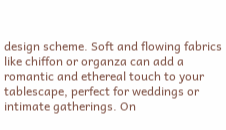design scheme. Soft and flowing fabrics like chiffon or organza can add a romantic and ethereal touch to your tablescape, perfect for weddings or intimate gatherings. On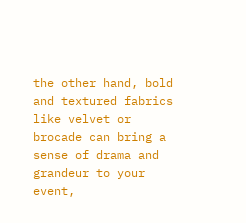the other hand, bold and textured fabrics like velvet or brocade can bring a sense of drama and grandeur to your event,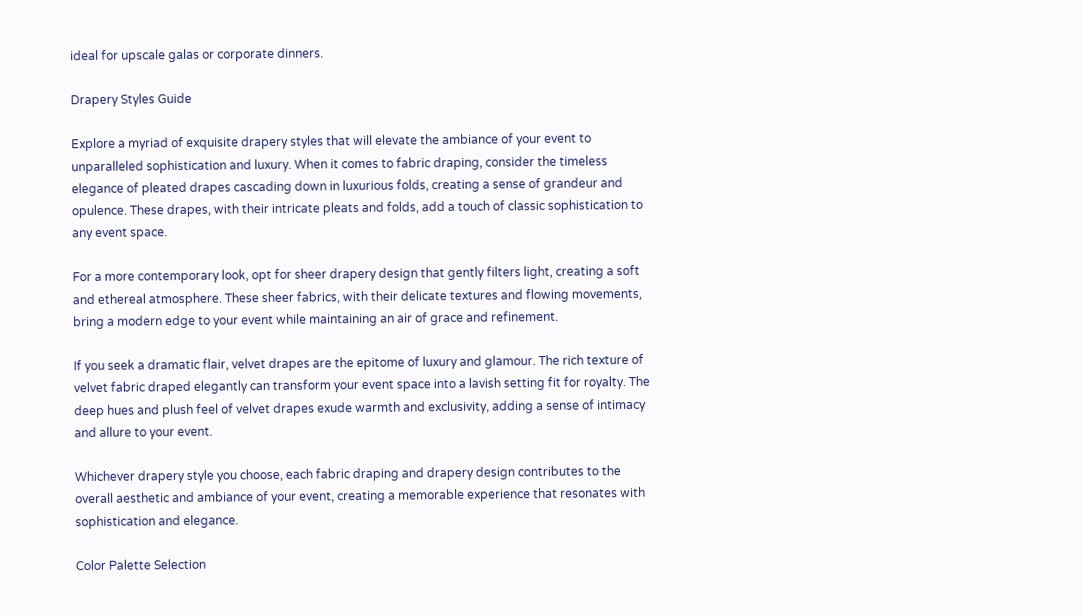ideal for upscale galas or corporate dinners.

Drapery Styles Guide

Explore a myriad of exquisite drapery styles that will elevate the ambiance of your event to unparalleled sophistication and luxury. When it comes to fabric draping, consider the timeless elegance of pleated drapes cascading down in luxurious folds, creating a sense of grandeur and opulence. These drapes, with their intricate pleats and folds, add a touch of classic sophistication to any event space.

For a more contemporary look, opt for sheer drapery design that gently filters light, creating a soft and ethereal atmosphere. These sheer fabrics, with their delicate textures and flowing movements, bring a modern edge to your event while maintaining an air of grace and refinement.

If you seek a dramatic flair, velvet drapes are the epitome of luxury and glamour. The rich texture of velvet fabric draped elegantly can transform your event space into a lavish setting fit for royalty. The deep hues and plush feel of velvet drapes exude warmth and exclusivity, adding a sense of intimacy and allure to your event.

Whichever drapery style you choose, each fabric draping and drapery design contributes to the overall aesthetic and ambiance of your event, creating a memorable experience that resonates with sophistication and elegance.

Color Palette Selection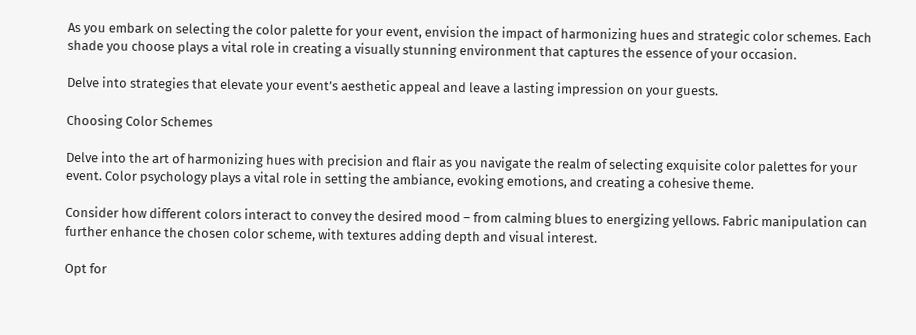As you embark on selecting the color palette for your event, envision the impact of harmonizing hues and strategic color schemes. Each shade you choose plays a vital role in creating a visually stunning environment that captures the essence of your occasion.

Delve into strategies that elevate your event’s aesthetic appeal and leave a lasting impression on your guests.

Choosing Color Schemes

Delve into the art of harmonizing hues with precision and flair as you navigate the realm of selecting exquisite color palettes for your event. Color psychology plays a vital role in setting the ambiance, evoking emotions, and creating a cohesive theme.

Consider how different colors interact to convey the desired mood – from calming blues to energizing yellows. Fabric manipulation can further enhance the chosen color scheme, with textures adding depth and visual interest.

Opt for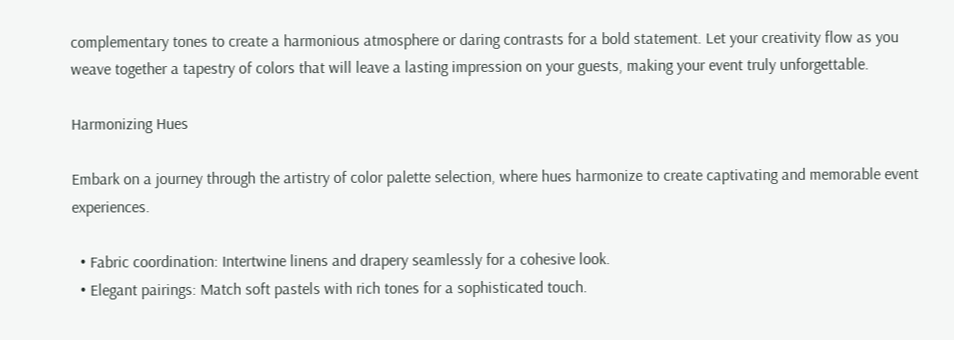complementary tones to create a harmonious atmosphere or daring contrasts for a bold statement. Let your creativity flow as you weave together a tapestry of colors that will leave a lasting impression on your guests, making your event truly unforgettable.

Harmonizing Hues

Embark on a journey through the artistry of color palette selection, where hues harmonize to create captivating and memorable event experiences.

  • Fabric coordination: Intertwine linens and drapery seamlessly for a cohesive look.
  • Elegant pairings: Match soft pastels with rich tones for a sophisticated touch.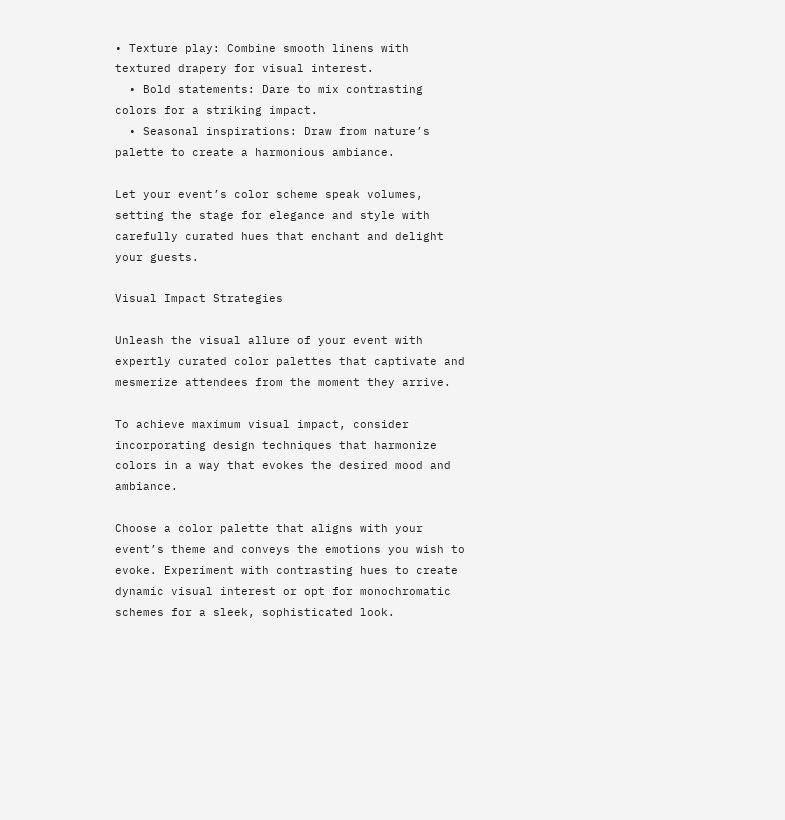• Texture play: Combine smooth linens with textured drapery for visual interest.
  • Bold statements: Dare to mix contrasting colors for a striking impact.
  • Seasonal inspirations: Draw from nature’s palette to create a harmonious ambiance.

Let your event’s color scheme speak volumes, setting the stage for elegance and style with carefully curated hues that enchant and delight your guests.

Visual Impact Strategies

Unleash the visual allure of your event with expertly curated color palettes that captivate and mesmerize attendees from the moment they arrive.

To achieve maximum visual impact, consider incorporating design techniques that harmonize colors in a way that evokes the desired mood and ambiance.

Choose a color palette that aligns with your event’s theme and conveys the emotions you wish to evoke. Experiment with contrasting hues to create dynamic visual interest or opt for monochromatic schemes for a sleek, sophisticated look.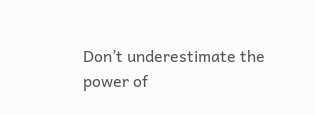Don’t underestimate the power of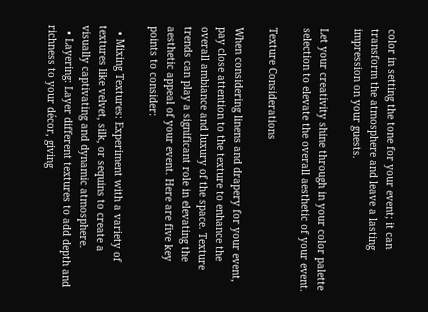color in setting the tone for your event; it can transform the atmosphere and leave a lasting impression on your guests.

Let your creativity shine through in your color palette selection to elevate the overall aesthetic of your event.

Texture Considerations

When considering linens and drapery for your event, pay close attention to the texture to enhance the overall ambiance and luxury of the space. Texture trends can play a significant role in elevating the aesthetic appeal of your event. Here are five key points to consider:

  • Mixing Textures: Experiment with a variety of textures like velvet, silk, or sequins to create a visually captivating and dynamic atmosphere.
  • Layering: Layer different textures to add depth and richness to your décor, giving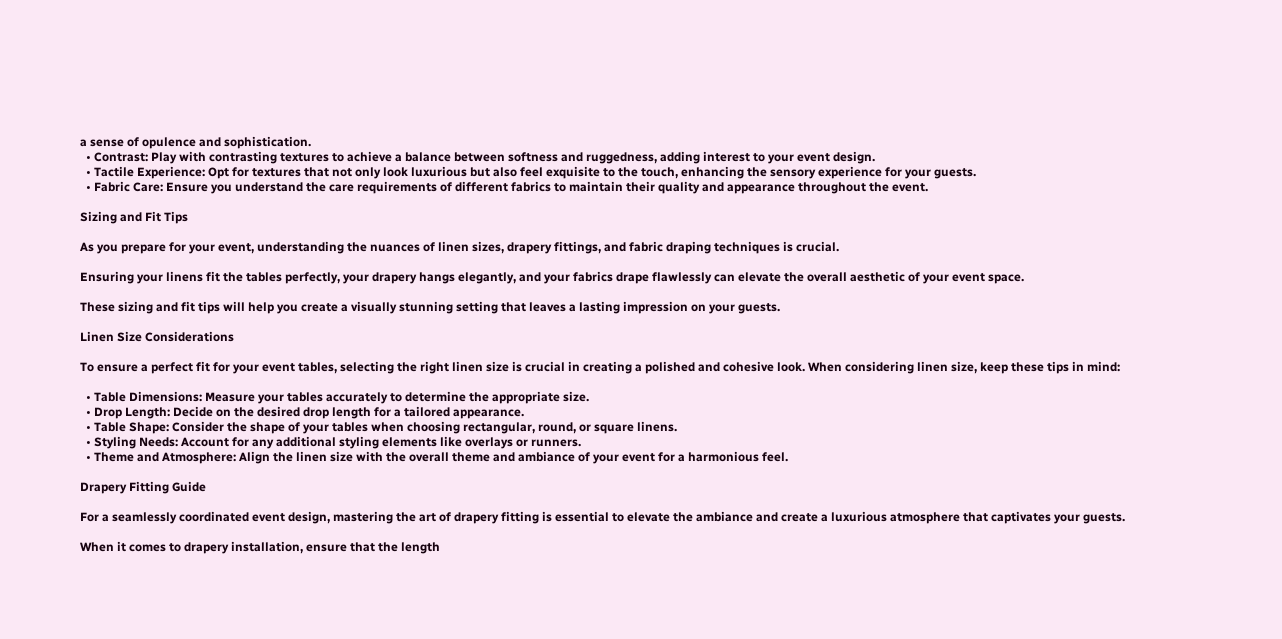a sense of opulence and sophistication.
  • Contrast: Play with contrasting textures to achieve a balance between softness and ruggedness, adding interest to your event design.
  • Tactile Experience: Opt for textures that not only look luxurious but also feel exquisite to the touch, enhancing the sensory experience for your guests.
  • Fabric Care: Ensure you understand the care requirements of different fabrics to maintain their quality and appearance throughout the event.

Sizing and Fit Tips

As you prepare for your event, understanding the nuances of linen sizes, drapery fittings, and fabric draping techniques is crucial.

Ensuring your linens fit the tables perfectly, your drapery hangs elegantly, and your fabrics drape flawlessly can elevate the overall aesthetic of your event space.

These sizing and fit tips will help you create a visually stunning setting that leaves a lasting impression on your guests.

Linen Size Considerations

To ensure a perfect fit for your event tables, selecting the right linen size is crucial in creating a polished and cohesive look. When considering linen size, keep these tips in mind:

  • Table Dimensions: Measure your tables accurately to determine the appropriate size.
  • Drop Length: Decide on the desired drop length for a tailored appearance.
  • Table Shape: Consider the shape of your tables when choosing rectangular, round, or square linens.
  • Styling Needs: Account for any additional styling elements like overlays or runners.
  • Theme and Atmosphere: Align the linen size with the overall theme and ambiance of your event for a harmonious feel.

Drapery Fitting Guide

For a seamlessly coordinated event design, mastering the art of drapery fitting is essential to elevate the ambiance and create a luxurious atmosphere that captivates your guests.

When it comes to drapery installation, ensure that the length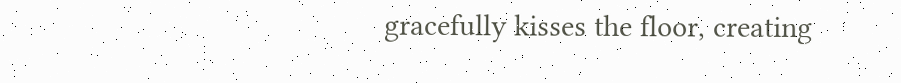gracefully kisses the floor, creating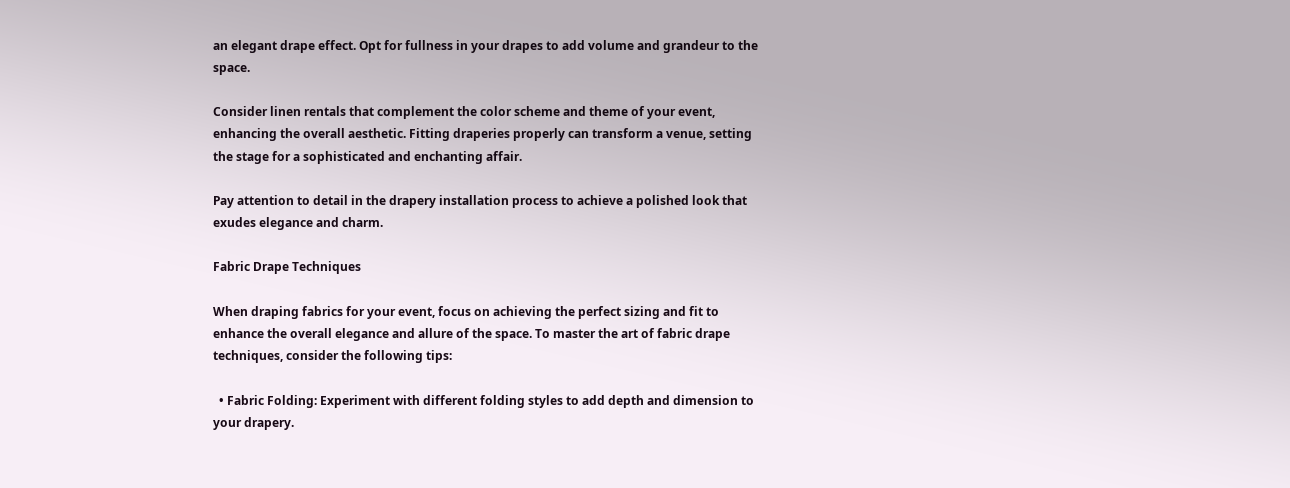an elegant drape effect. Opt for fullness in your drapes to add volume and grandeur to the space.

Consider linen rentals that complement the color scheme and theme of your event, enhancing the overall aesthetic. Fitting draperies properly can transform a venue, setting the stage for a sophisticated and enchanting affair.

Pay attention to detail in the drapery installation process to achieve a polished look that exudes elegance and charm.

Fabric Drape Techniques

When draping fabrics for your event, focus on achieving the perfect sizing and fit to enhance the overall elegance and allure of the space. To master the art of fabric drape techniques, consider the following tips:

  • Fabric Folding: Experiment with different folding styles to add depth and dimension to your drapery.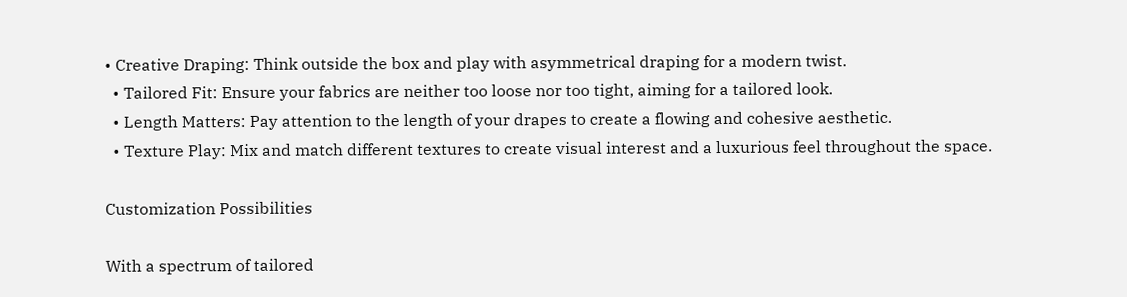• Creative Draping: Think outside the box and play with asymmetrical draping for a modern twist.
  • Tailored Fit: Ensure your fabrics are neither too loose nor too tight, aiming for a tailored look.
  • Length Matters: Pay attention to the length of your drapes to create a flowing and cohesive aesthetic.
  • Texture Play: Mix and match different textures to create visual interest and a luxurious feel throughout the space.

Customization Possibilities

With a spectrum of tailored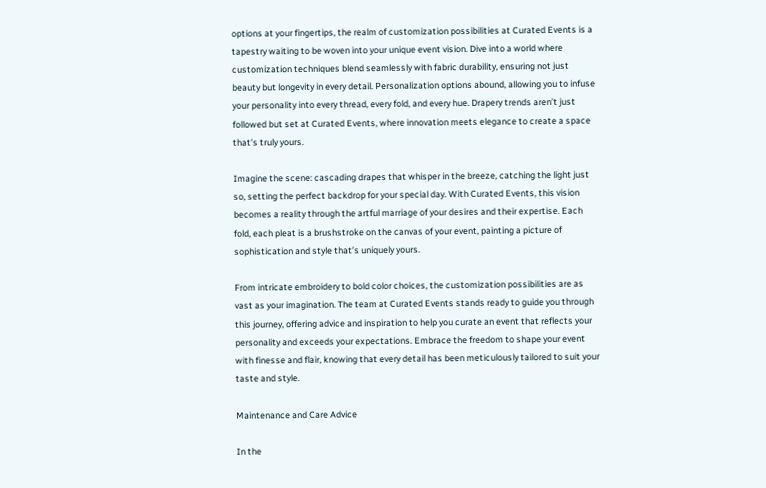options at your fingertips, the realm of customization possibilities at Curated Events is a tapestry waiting to be woven into your unique event vision. Dive into a world where customization techniques blend seamlessly with fabric durability, ensuring not just beauty but longevity in every detail. Personalization options abound, allowing you to infuse your personality into every thread, every fold, and every hue. Drapery trends aren’t just followed but set at Curated Events, where innovation meets elegance to create a space that’s truly yours.

Imagine the scene: cascading drapes that whisper in the breeze, catching the light just so, setting the perfect backdrop for your special day. With Curated Events, this vision becomes a reality through the artful marriage of your desires and their expertise. Each fold, each pleat is a brushstroke on the canvas of your event, painting a picture of sophistication and style that’s uniquely yours.

From intricate embroidery to bold color choices, the customization possibilities are as vast as your imagination. The team at Curated Events stands ready to guide you through this journey, offering advice and inspiration to help you curate an event that reflects your personality and exceeds your expectations. Embrace the freedom to shape your event with finesse and flair, knowing that every detail has been meticulously tailored to suit your taste and style.

Maintenance and Care Advice

In the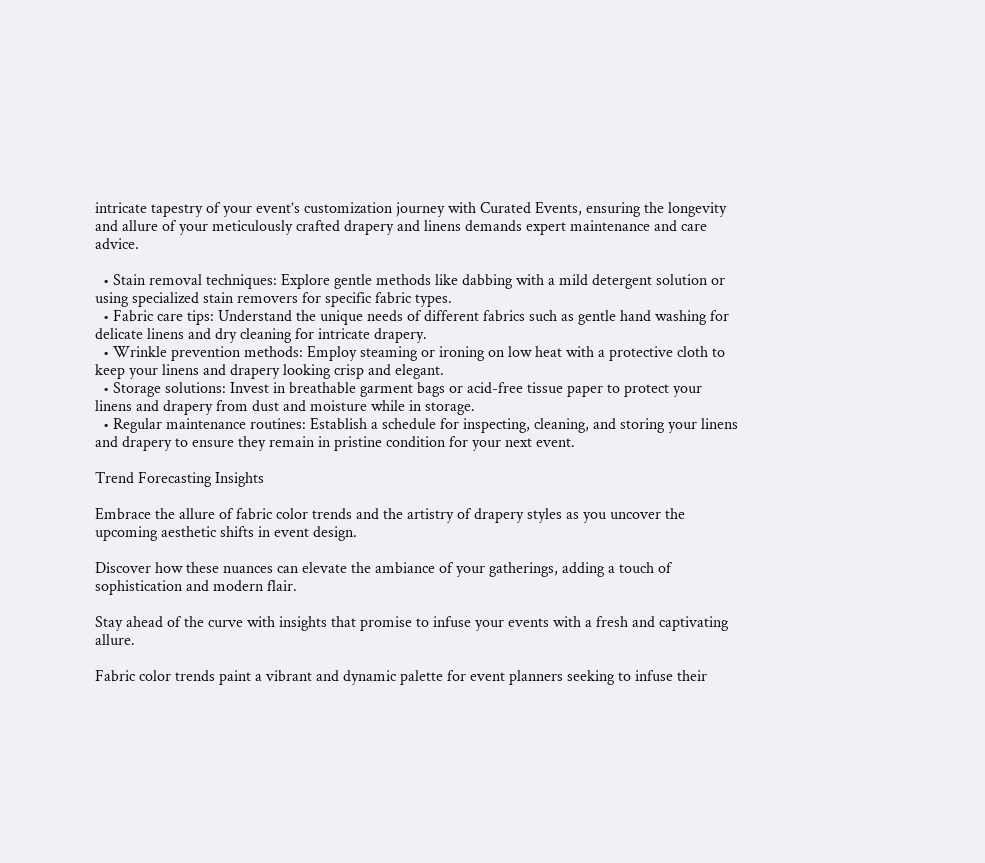intricate tapestry of your event’s customization journey with Curated Events, ensuring the longevity and allure of your meticulously crafted drapery and linens demands expert maintenance and care advice.

  • Stain removal techniques: Explore gentle methods like dabbing with a mild detergent solution or using specialized stain removers for specific fabric types.
  • Fabric care tips: Understand the unique needs of different fabrics such as gentle hand washing for delicate linens and dry cleaning for intricate drapery.
  • Wrinkle prevention methods: Employ steaming or ironing on low heat with a protective cloth to keep your linens and drapery looking crisp and elegant.
  • Storage solutions: Invest in breathable garment bags or acid-free tissue paper to protect your linens and drapery from dust and moisture while in storage.
  • Regular maintenance routines: Establish a schedule for inspecting, cleaning, and storing your linens and drapery to ensure they remain in pristine condition for your next event.

Trend Forecasting Insights

Embrace the allure of fabric color trends and the artistry of drapery styles as you uncover the upcoming aesthetic shifts in event design.

Discover how these nuances can elevate the ambiance of your gatherings, adding a touch of sophistication and modern flair.

Stay ahead of the curve with insights that promise to infuse your events with a fresh and captivating allure.

Fabric color trends paint a vibrant and dynamic palette for event planners seeking to infuse their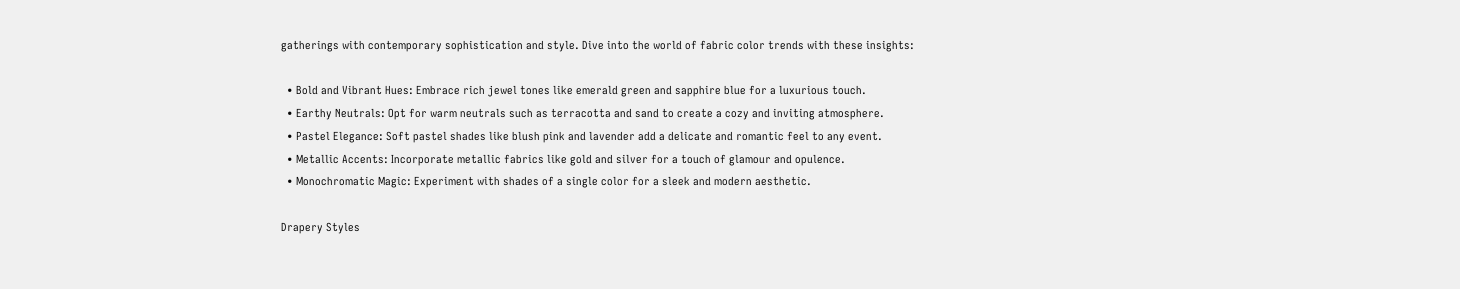gatherings with contemporary sophistication and style. Dive into the world of fabric color trends with these insights:

  • Bold and Vibrant Hues: Embrace rich jewel tones like emerald green and sapphire blue for a luxurious touch.
  • Earthy Neutrals: Opt for warm neutrals such as terracotta and sand to create a cozy and inviting atmosphere.
  • Pastel Elegance: Soft pastel shades like blush pink and lavender add a delicate and romantic feel to any event.
  • Metallic Accents: Incorporate metallic fabrics like gold and silver for a touch of glamour and opulence.
  • Monochromatic Magic: Experiment with shades of a single color for a sleek and modern aesthetic.

Drapery Styles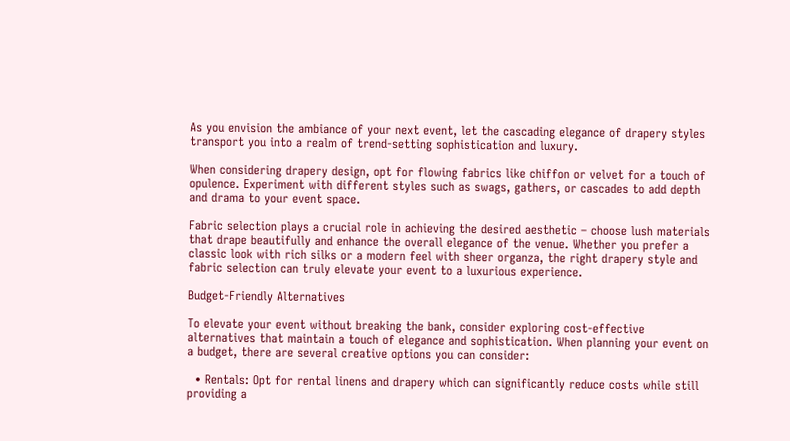As you envision the ambiance of your next event, let the cascading elegance of drapery styles transport you into a realm of trend-setting sophistication and luxury.

When considering drapery design, opt for flowing fabrics like chiffon or velvet for a touch of opulence. Experiment with different styles such as swags, gathers, or cascades to add depth and drama to your event space.

Fabric selection plays a crucial role in achieving the desired aesthetic – choose lush materials that drape beautifully and enhance the overall elegance of the venue. Whether you prefer a classic look with rich silks or a modern feel with sheer organza, the right drapery style and fabric selection can truly elevate your event to a luxurious experience.

Budget-Friendly Alternatives

To elevate your event without breaking the bank, consider exploring cost-effective alternatives that maintain a touch of elegance and sophistication. When planning your event on a budget, there are several creative options you can consider:

  • Rentals: Opt for rental linens and drapery which can significantly reduce costs while still providing a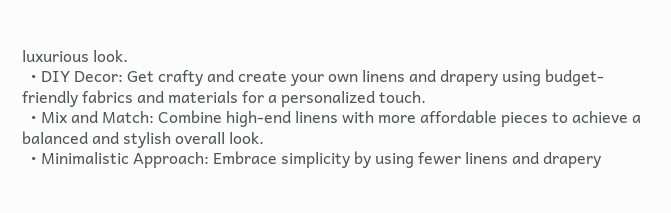luxurious look.
  • DIY Decor: Get crafty and create your own linens and drapery using budget-friendly fabrics and materials for a personalized touch.
  • Mix and Match: Combine high-end linens with more affordable pieces to achieve a balanced and stylish overall look.
  • Minimalistic Approach: Embrace simplicity by using fewer linens and drapery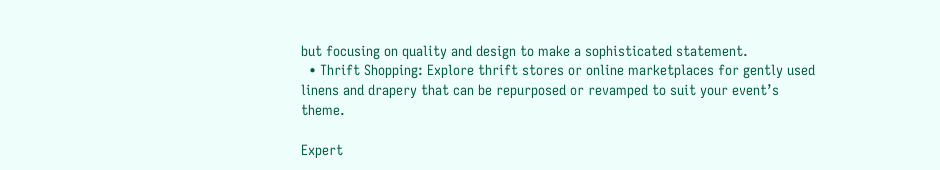but focusing on quality and design to make a sophisticated statement.
  • Thrift Shopping: Explore thrift stores or online marketplaces for gently used linens and drapery that can be repurposed or revamped to suit your event’s theme.

Expert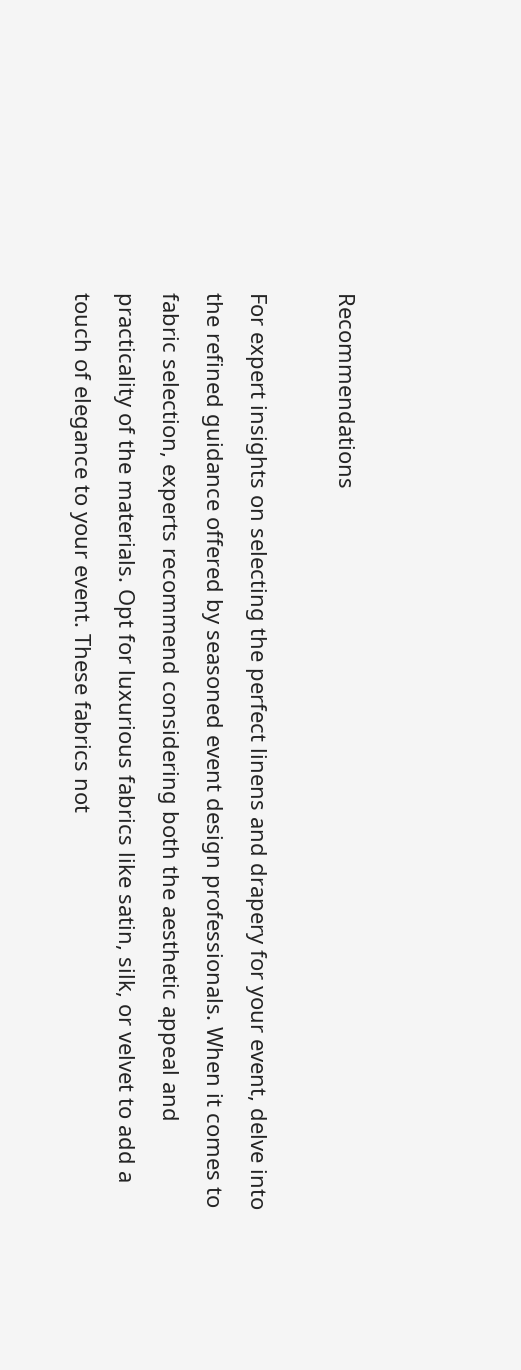Recommendations

For expert insights on selecting the perfect linens and drapery for your event, delve into the refined guidance offered by seasoned event design professionals. When it comes to fabric selection, experts recommend considering both the aesthetic appeal and practicality of the materials. Opt for luxurious fabrics like satin, silk, or velvet to add a touch of elegance to your event. These fabrics not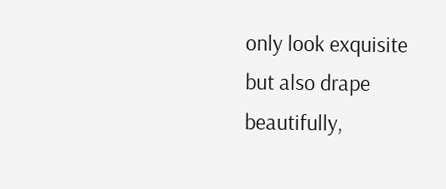only look exquisite but also drape beautifully,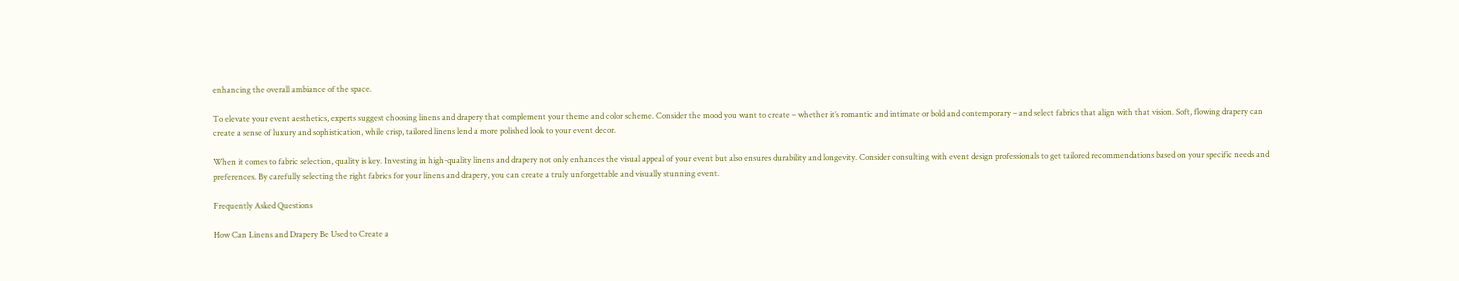enhancing the overall ambiance of the space.

To elevate your event aesthetics, experts suggest choosing linens and drapery that complement your theme and color scheme. Consider the mood you want to create – whether it’s romantic and intimate or bold and contemporary – and select fabrics that align with that vision. Soft, flowing drapery can create a sense of luxury and sophistication, while crisp, tailored linens lend a more polished look to your event decor.

When it comes to fabric selection, quality is key. Investing in high-quality linens and drapery not only enhances the visual appeal of your event but also ensures durability and longevity. Consider consulting with event design professionals to get tailored recommendations based on your specific needs and preferences. By carefully selecting the right fabrics for your linens and drapery, you can create a truly unforgettable and visually stunning event.

Frequently Asked Questions

How Can Linens and Drapery Be Used to Create a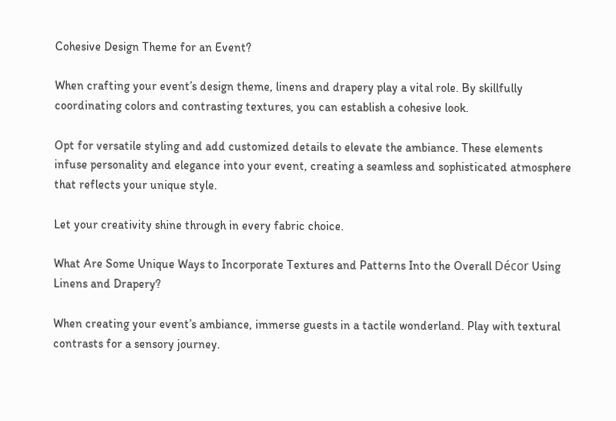Cohesive Design Theme for an Event?

When crafting your event’s design theme, linens and drapery play a vital role. By skillfully coordinating colors and contrasting textures, you can establish a cohesive look.

Opt for versatile styling and add customized details to elevate the ambiance. These elements infuse personality and elegance into your event, creating a seamless and sophisticated atmosphere that reflects your unique style.

Let your creativity shine through in every fabric choice.

What Are Some Unique Ways to Incorporate Textures and Patterns Into the Overall Décor Using Linens and Drapery?

When creating your event’s ambiance, immerse guests in a tactile wonderland. Play with textural contrasts for a sensory journey.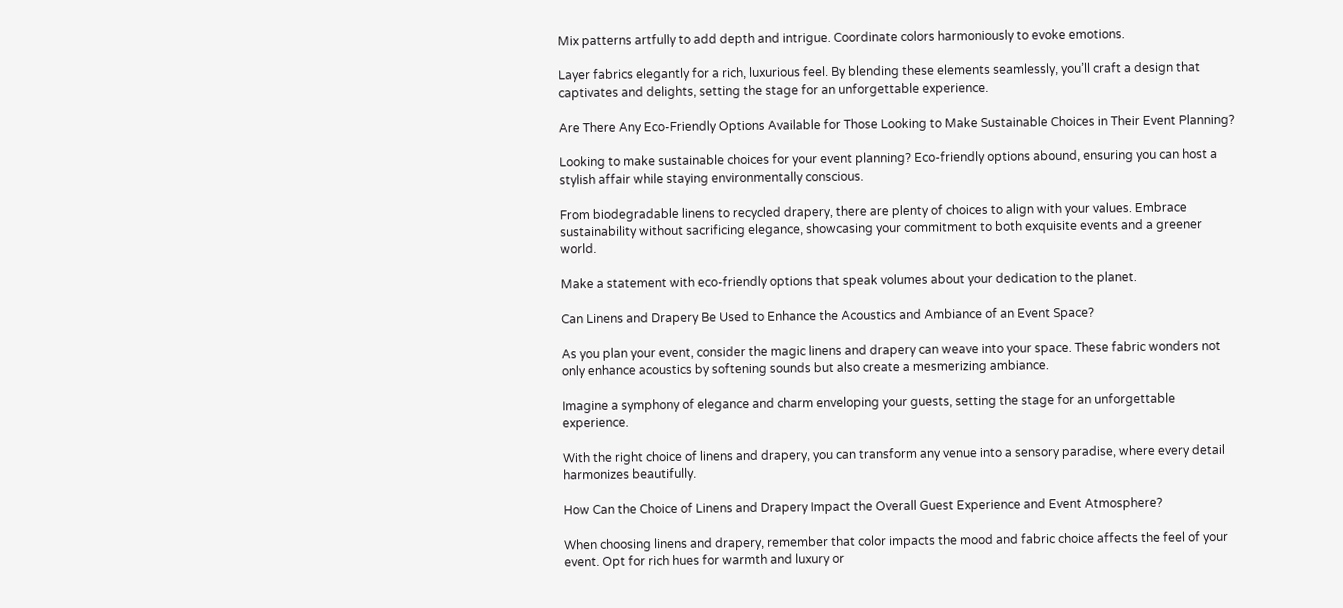Mix patterns artfully to add depth and intrigue. Coordinate colors harmoniously to evoke emotions.

Layer fabrics elegantly for a rich, luxurious feel. By blending these elements seamlessly, you’ll craft a design that captivates and delights, setting the stage for an unforgettable experience.

Are There Any Eco-Friendly Options Available for Those Looking to Make Sustainable Choices in Their Event Planning?

Looking to make sustainable choices for your event planning? Eco-friendly options abound, ensuring you can host a stylish affair while staying environmentally conscious.

From biodegradable linens to recycled drapery, there are plenty of choices to align with your values. Embrace sustainability without sacrificing elegance, showcasing your commitment to both exquisite events and a greener world.

Make a statement with eco-friendly options that speak volumes about your dedication to the planet.

Can Linens and Drapery Be Used to Enhance the Acoustics and Ambiance of an Event Space?

As you plan your event, consider the magic linens and drapery can weave into your space. These fabric wonders not only enhance acoustics by softening sounds but also create a mesmerizing ambiance.

Imagine a symphony of elegance and charm enveloping your guests, setting the stage for an unforgettable experience.

With the right choice of linens and drapery, you can transform any venue into a sensory paradise, where every detail harmonizes beautifully.

How Can the Choice of Linens and Drapery Impact the Overall Guest Experience and Event Atmosphere?

When choosing linens and drapery, remember that color impacts the mood and fabric choice affects the feel of your event. Opt for rich hues for warmth and luxury or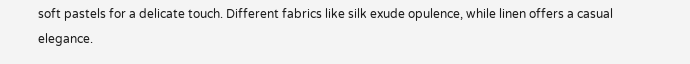soft pastels for a delicate touch. Different fabrics like silk exude opulence, while linen offers a casual elegance.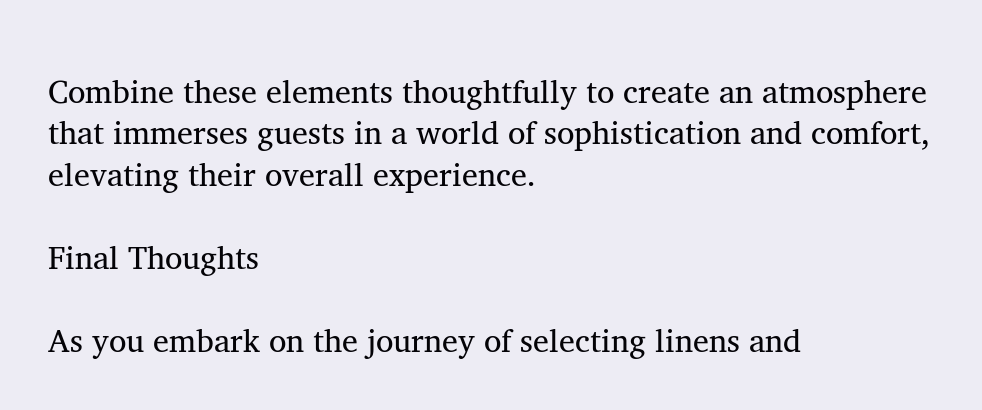Combine these elements thoughtfully to create an atmosphere that immerses guests in a world of sophistication and comfort, elevating their overall experience.

Final Thoughts

As you embark on the journey of selecting linens and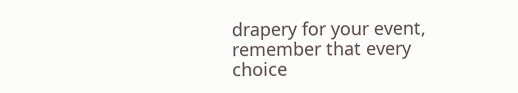drapery for your event, remember that every choice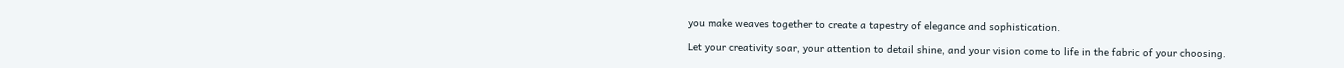you make weaves together to create a tapestry of elegance and sophistication.

Let your creativity soar, your attention to detail shine, and your vision come to life in the fabric of your choosing.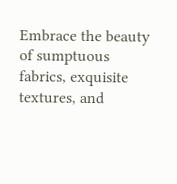Embrace the beauty of sumptuous fabrics, exquisite textures, and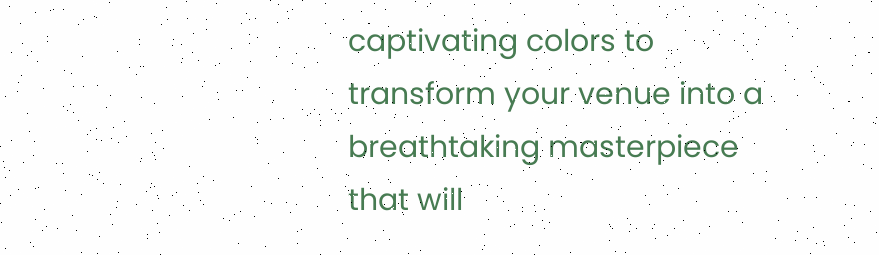captivating colors to transform your venue into a breathtaking masterpiece that will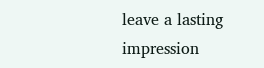leave a lasting impression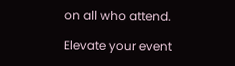on all who attend.

Elevate your event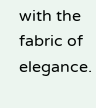with the fabric of elegance.